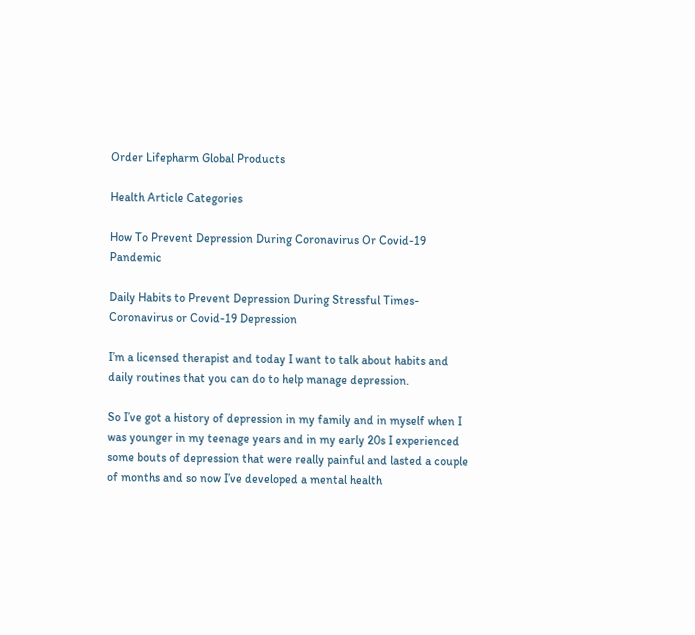Order Lifepharm Global Products

Health Article Categories

How To Prevent Depression During Coronavirus Or Covid-19 Pandemic

Daily Habits to Prevent Depression During Stressful Times- Coronavirus or Covid-19 Depression

I’m a licensed therapist and today I want to talk about habits and daily routines that you can do to help manage depression.

So I’ve got a history of depression in my family and in myself when I was younger in my teenage years and in my early 20s I experienced some bouts of depression that were really painful and lasted a couple of months and so now I’ve developed a mental health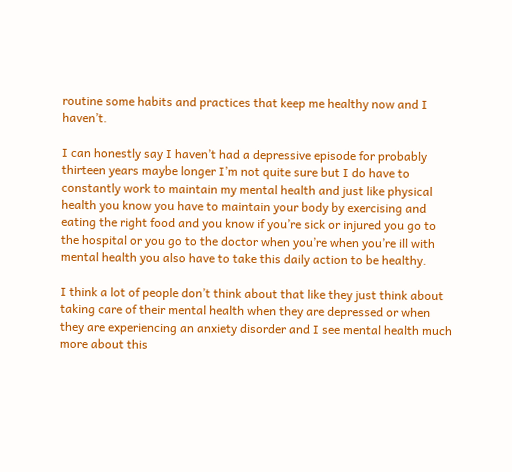routine some habits and practices that keep me healthy now and I haven’t.

I can honestly say I haven’t had a depressive episode for probably thirteen years maybe longer I’m not quite sure but I do have to constantly work to maintain my mental health and just like physical health you know you have to maintain your body by exercising and eating the right food and you know if you’re sick or injured you go to the hospital or you go to the doctor when you’re when you’re ill with mental health you also have to take this daily action to be healthy.

I think a lot of people don’t think about that like they just think about taking care of their mental health when they are depressed or when they are experiencing an anxiety disorder and I see mental health much more about this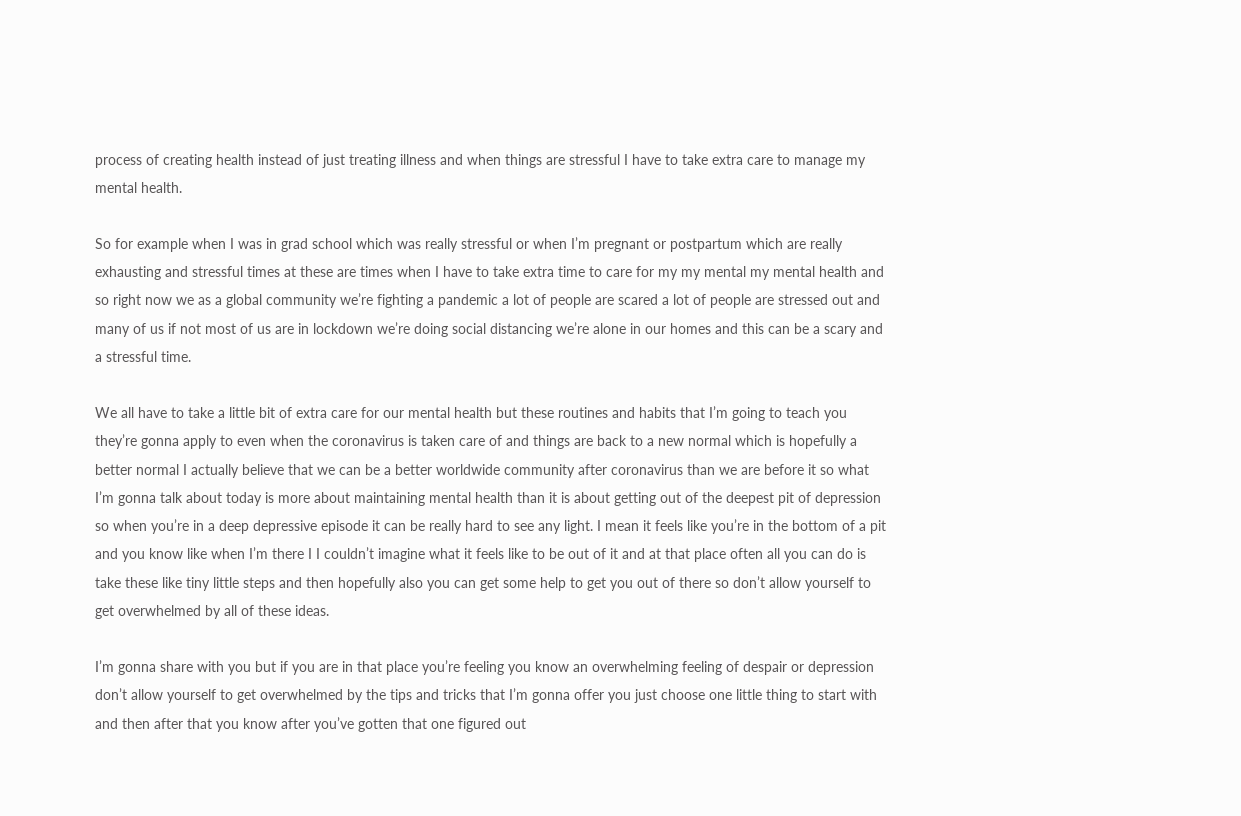process of creating health instead of just treating illness and when things are stressful I have to take extra care to manage my mental health.

So for example when I was in grad school which was really stressful or when I’m pregnant or postpartum which are really exhausting and stressful times at these are times when I have to take extra time to care for my my mental my mental health and so right now we as a global community we’re fighting a pandemic a lot of people are scared a lot of people are stressed out and many of us if not most of us are in lockdown we’re doing social distancing we’re alone in our homes and this can be a scary and a stressful time.

We all have to take a little bit of extra care for our mental health but these routines and habits that I’m going to teach you they’re gonna apply to even when the coronavirus is taken care of and things are back to a new normal which is hopefully a better normal I actually believe that we can be a better worldwide community after coronavirus than we are before it so what I’m gonna talk about today is more about maintaining mental health than it is about getting out of the deepest pit of depression so when you’re in a deep depressive episode it can be really hard to see any light. I mean it feels like you’re in the bottom of a pit and you know like when I’m there I I couldn’t imagine what it feels like to be out of it and at that place often all you can do is take these like tiny little steps and then hopefully also you can get some help to get you out of there so don’t allow yourself to get overwhelmed by all of these ideas.

I’m gonna share with you but if you are in that place you’re feeling you know an overwhelming feeling of despair or depression don’t allow yourself to get overwhelmed by the tips and tricks that I’m gonna offer you just choose one little thing to start with and then after that you know after you’ve gotten that one figured out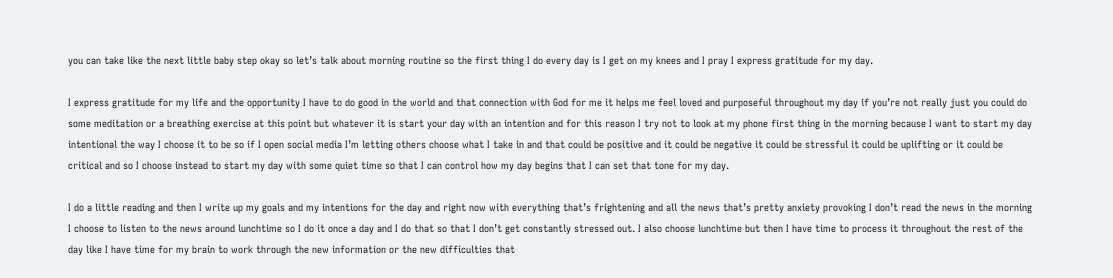you can take like the next little baby step okay so let’s talk about morning routine so the first thing I do every day is I get on my knees and I pray I express gratitude for my day.

I express gratitude for my life and the opportunity I have to do good in the world and that connection with God for me it helps me feel loved and purposeful throughout my day if you’re not really just you could do some meditation or a breathing exercise at this point but whatever it is start your day with an intention and for this reason I try not to look at my phone first thing in the morning because I want to start my day intentional the way I choose it to be so if I open social media I’m letting others choose what I take in and that could be positive and it could be negative it could be stressful it could be uplifting or it could be critical and so I choose instead to start my day with some quiet time so that I can control how my day begins that I can set that tone for my day.

I do a little reading and then I write up my goals and my intentions for the day and right now with everything that’s frightening and all the news that’s pretty anxiety provoking I don’t read the news in the morning I choose to listen to the news around lunchtime so I do it once a day and I do that so that I don’t get constantly stressed out. I also choose lunchtime but then I have time to process it throughout the rest of the day like I have time for my brain to work through the new information or the new difficulties that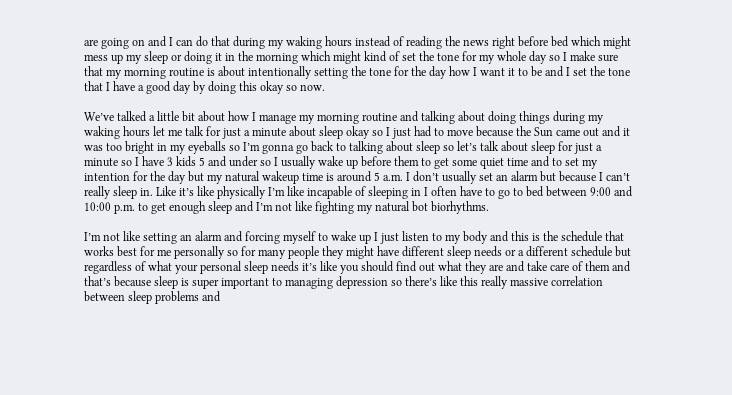are going on and I can do that during my waking hours instead of reading the news right before bed which might mess up my sleep or doing it in the morning which might kind of set the tone for my whole day so I make sure that my morning routine is about intentionally setting the tone for the day how I want it to be and I set the tone that I have a good day by doing this okay so now.

We’ve talked a little bit about how I manage my morning routine and talking about doing things during my waking hours let me talk for just a minute about sleep okay so I just had to move because the Sun came out and it was too bright in my eyeballs so I’m gonna go back to talking about sleep so let’s talk about sleep for just a minute so I have 3 kids 5 and under so I usually wake up before them to get some quiet time and to set my intention for the day but my natural wakeup time is around 5 a.m. I don’t usually set an alarm but because I can’t really sleep in. Like it’s like physically I’m like incapable of sleeping in I often have to go to bed between 9:00 and 10:00 p.m. to get enough sleep and I’m not like fighting my natural bot biorhythms.

I’m not like setting an alarm and forcing myself to wake up I just listen to my body and this is the schedule that works best for me personally so for many people they might have different sleep needs or a different schedule but regardless of what your personal sleep needs it’s like you should find out what they are and take care of them and that’s because sleep is super important to managing depression so there’s like this really massive correlation between sleep problems and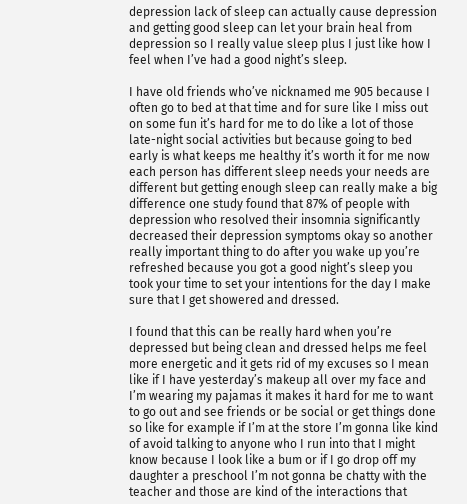depression lack of sleep can actually cause depression and getting good sleep can let your brain heal from depression so I really value sleep plus I just like how I feel when I’ve had a good night’s sleep.

I have old friends who’ve nicknamed me 905 because I often go to bed at that time and for sure like I miss out on some fun it’s hard for me to do like a lot of those late-night social activities but because going to bed early is what keeps me healthy it’s worth it for me now each person has different sleep needs your needs are different but getting enough sleep can really make a big difference one study found that 87% of people with depression who resolved their insomnia significantly decreased their depression symptoms okay so another really important thing to do after you wake up you’re refreshed because you got a good night’s sleep you took your time to set your intentions for the day I make sure that I get showered and dressed.

I found that this can be really hard when you’re depressed but being clean and dressed helps me feel more energetic and it gets rid of my excuses so I mean like if I have yesterday’s makeup all over my face and I’m wearing my pajamas it makes it hard for me to want to go out and see friends or be social or get things done so like for example if I’m at the store I’m gonna like kind of avoid talking to anyone who I run into that I might know because I look like a bum or if I go drop off my daughter a preschool I’m not gonna be chatty with the teacher and those are kind of the interactions that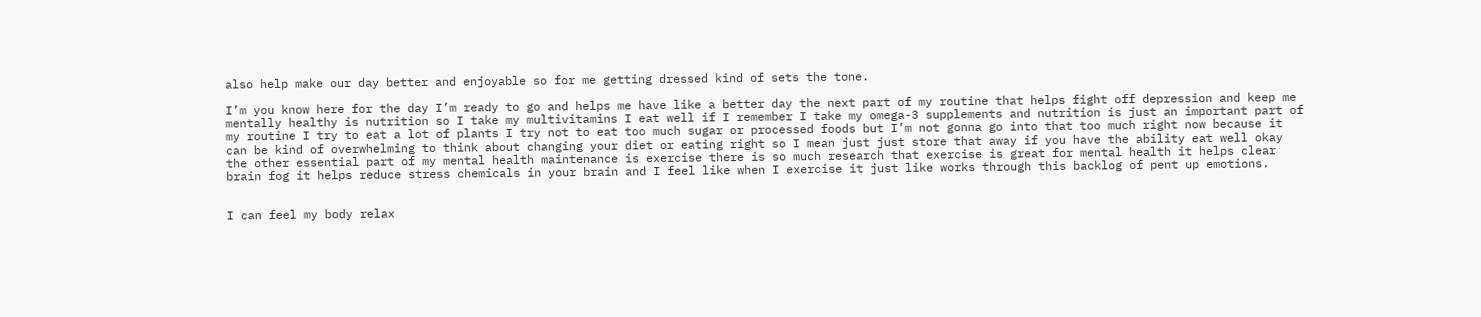also help make our day better and enjoyable so for me getting dressed kind of sets the tone.

I’m you know here for the day I’m ready to go and helps me have like a better day the next part of my routine that helps fight off depression and keep me mentally healthy is nutrition so I take my multivitamins I eat well if I remember I take my omega-3 supplements and nutrition is just an important part of my routine I try to eat a lot of plants I try not to eat too much sugar or processed foods but I’m not gonna go into that too much right now because it can be kind of overwhelming to think about changing your diet or eating right so I mean just just store that away if you have the ability eat well okay the other essential part of my mental health maintenance is exercise there is so much research that exercise is great for mental health it helps clear brain fog it helps reduce stress chemicals in your brain and I feel like when I exercise it just like works through this backlog of pent up emotions.


I can feel my body relax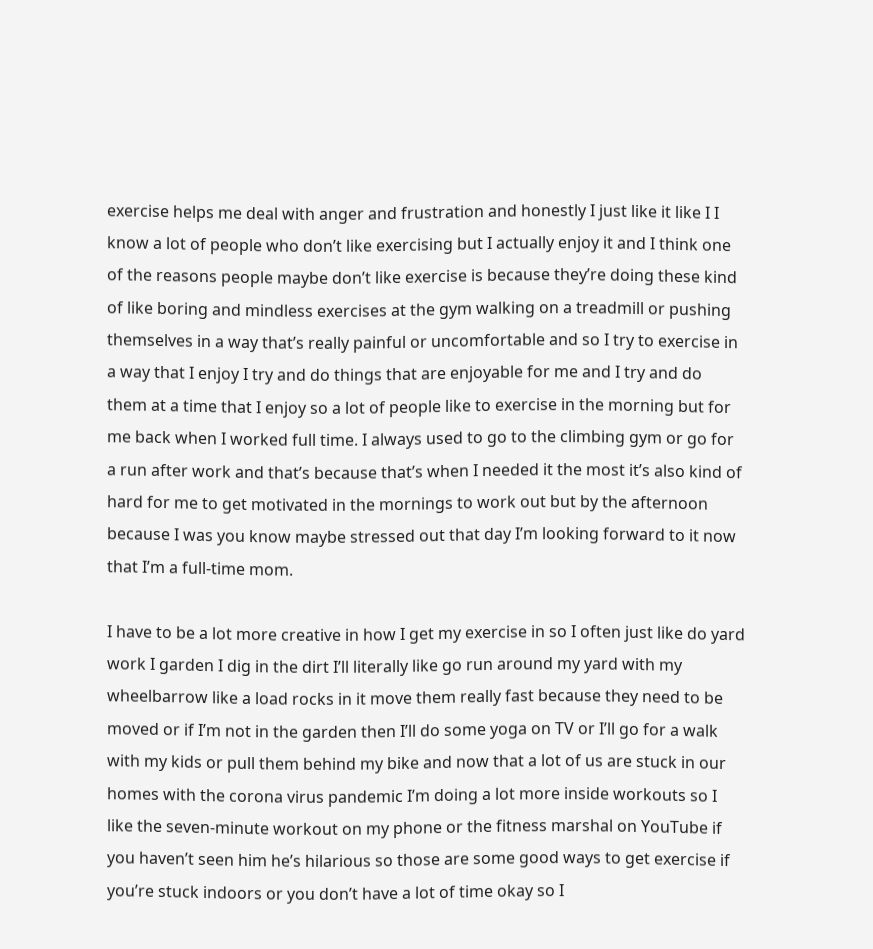exercise helps me deal with anger and frustration and honestly I just like it like I I know a lot of people who don’t like exercising but I actually enjoy it and I think one of the reasons people maybe don’t like exercise is because they’re doing these kind of like boring and mindless exercises at the gym walking on a treadmill or pushing themselves in a way that’s really painful or uncomfortable and so I try to exercise in a way that I enjoy I try and do things that are enjoyable for me and I try and do them at a time that I enjoy so a lot of people like to exercise in the morning but for me back when I worked full time. I always used to go to the climbing gym or go for a run after work and that’s because that’s when I needed it the most it’s also kind of hard for me to get motivated in the mornings to work out but by the afternoon because I was you know maybe stressed out that day I’m looking forward to it now that I’m a full-time mom.

I have to be a lot more creative in how I get my exercise in so I often just like do yard work I garden I dig in the dirt I’ll literally like go run around my yard with my wheelbarrow like a load rocks in it move them really fast because they need to be moved or if I’m not in the garden then I’ll do some yoga on TV or I’ll go for a walk with my kids or pull them behind my bike and now that a lot of us are stuck in our homes with the corona virus pandemic I’m doing a lot more inside workouts so I like the seven-minute workout on my phone or the fitness marshal on YouTube if you haven’t seen him he’s hilarious so those are some good ways to get exercise if you’re stuck indoors or you don’t have a lot of time okay so I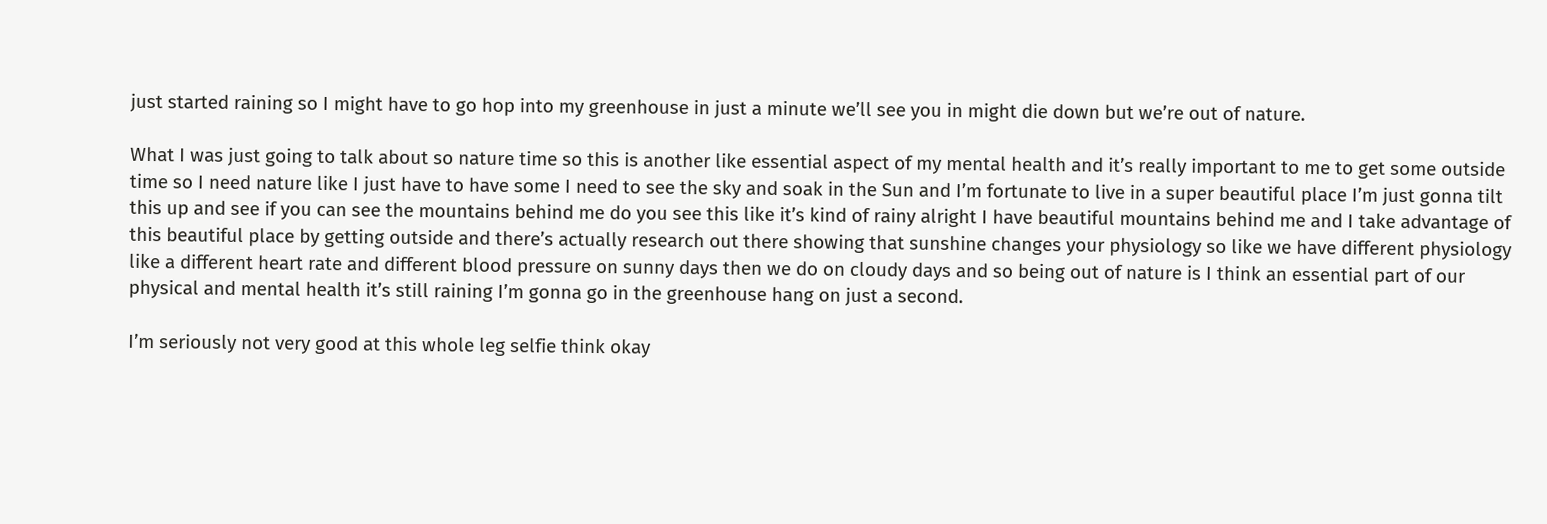just started raining so I might have to go hop into my greenhouse in just a minute we’ll see you in might die down but we’re out of nature.

What I was just going to talk about so nature time so this is another like essential aspect of my mental health and it’s really important to me to get some outside time so I need nature like I just have to have some I need to see the sky and soak in the Sun and I’m fortunate to live in a super beautiful place I’m just gonna tilt this up and see if you can see the mountains behind me do you see this like it’s kind of rainy alright I have beautiful mountains behind me and I take advantage of this beautiful place by getting outside and there’s actually research out there showing that sunshine changes your physiology so like we have different physiology like a different heart rate and different blood pressure on sunny days then we do on cloudy days and so being out of nature is I think an essential part of our physical and mental health it’s still raining I’m gonna go in the greenhouse hang on just a second.

I’m seriously not very good at this whole leg selfie think okay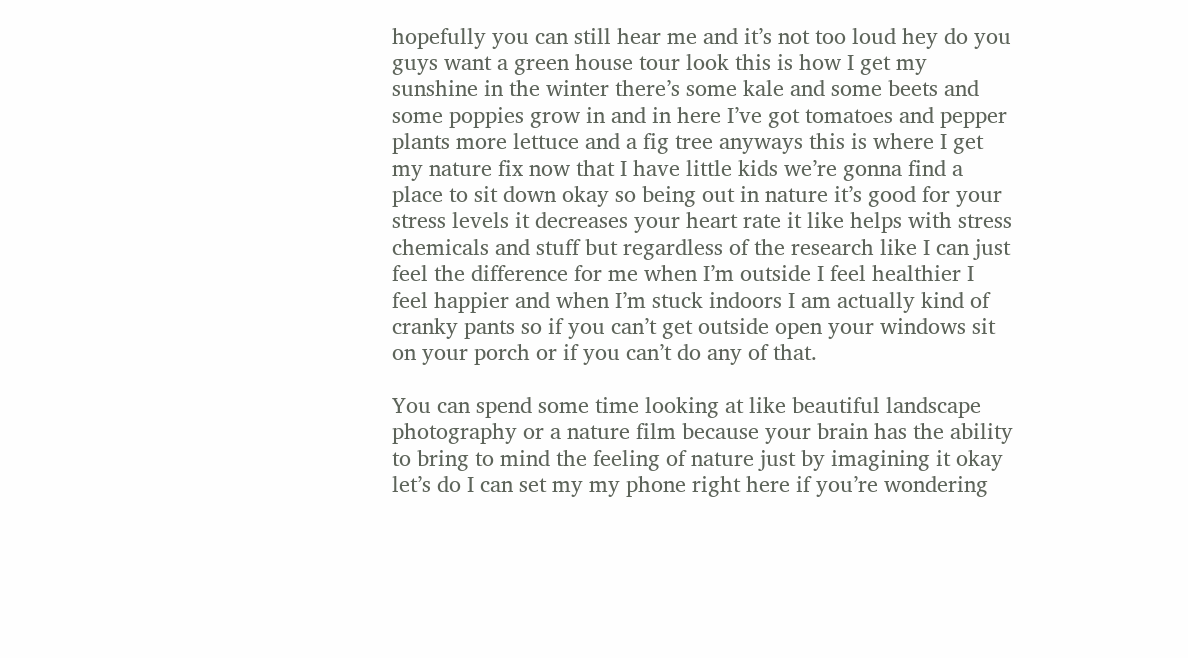hopefully you can still hear me and it’s not too loud hey do you guys want a green house tour look this is how I get my sunshine in the winter there’s some kale and some beets and some poppies grow in and in here I’ve got tomatoes and pepper plants more lettuce and a fig tree anyways this is where I get my nature fix now that I have little kids we’re gonna find a place to sit down okay so being out in nature it’s good for your stress levels it decreases your heart rate it like helps with stress chemicals and stuff but regardless of the research like I can just feel the difference for me when I’m outside I feel healthier I feel happier and when I’m stuck indoors I am actually kind of cranky pants so if you can’t get outside open your windows sit on your porch or if you can’t do any of that.

You can spend some time looking at like beautiful landscape photography or a nature film because your brain has the ability to bring to mind the feeling of nature just by imagining it okay let’s do I can set my my phone right here if you’re wondering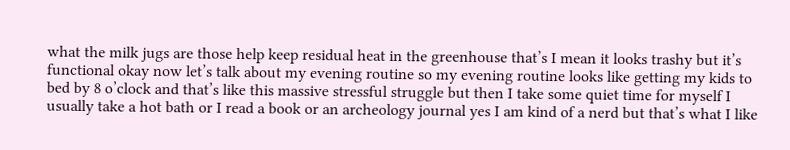what the milk jugs are those help keep residual heat in the greenhouse that’s I mean it looks trashy but it’s functional okay now let’s talk about my evening routine so my evening routine looks like getting my kids to bed by 8 o’clock and that’s like this massive stressful struggle but then I take some quiet time for myself I usually take a hot bath or I read a book or an archeology journal yes I am kind of a nerd but that’s what I like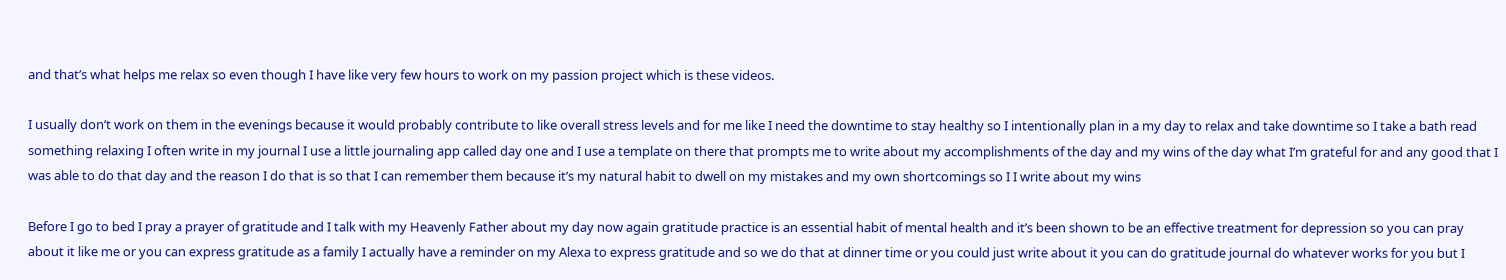and that’s what helps me relax so even though I have like very few hours to work on my passion project which is these videos.

I usually don’t work on them in the evenings because it would probably contribute to like overall stress levels and for me like I need the downtime to stay healthy so I intentionally plan in a my day to relax and take downtime so I take a bath read something relaxing I often write in my journal I use a little journaling app called day one and I use a template on there that prompts me to write about my accomplishments of the day and my wins of the day what I’m grateful for and any good that I was able to do that day and the reason I do that is so that I can remember them because it’s my natural habit to dwell on my mistakes and my own shortcomings so I I write about my wins

Before I go to bed I pray a prayer of gratitude and I talk with my Heavenly Father about my day now again gratitude practice is an essential habit of mental health and it’s been shown to be an effective treatment for depression so you can pray about it like me or you can express gratitude as a family I actually have a reminder on my Alexa to express gratitude and so we do that at dinner time or you could just write about it you can do gratitude journal do whatever works for you but I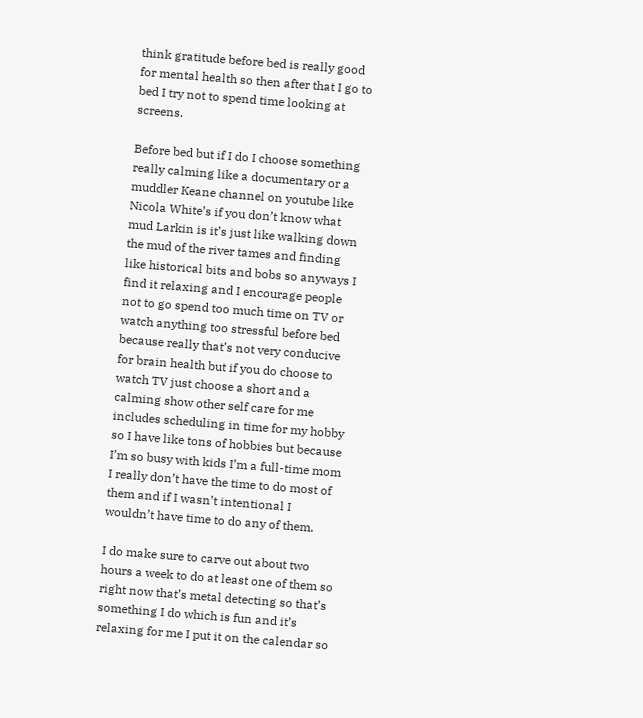think gratitude before bed is really good for mental health so then after that I go to bed I try not to spend time looking at screens.

Before bed but if I do I choose something really calming like a documentary or a muddler Keane channel on youtube like Nicola White’s if you don’t know what mud Larkin is it’s just like walking down the mud of the river tames and finding like historical bits and bobs so anyways I find it relaxing and I encourage people not to go spend too much time on TV or watch anything too stressful before bed because really that’s not very conducive for brain health but if you do choose to watch TV just choose a short and a calming show other self care for me includes scheduling in time for my hobby so I have like tons of hobbies but because I’m so busy with kids I’m a full-time mom I really don’t have the time to do most of them and if I wasn’t intentional I wouldn’t have time to do any of them.

I do make sure to carve out about two hours a week to do at least one of them so right now that’s metal detecting so that’s something I do which is fun and it’s relaxing for me I put it on the calendar so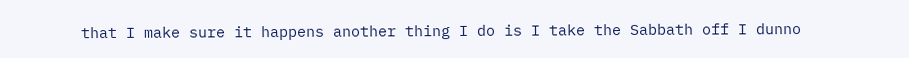that I make sure it happens another thing I do is I take the Sabbath off I dunno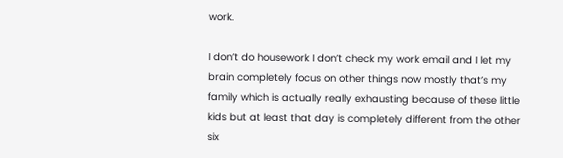work.

I don’t do housework I don’t check my work email and I let my brain completely focus on other things now mostly that’s my family which is actually really exhausting because of these little kids but at least that day is completely different from the other six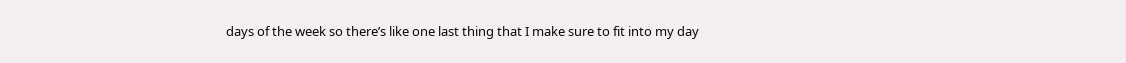days of the week so there’s like one last thing that I make sure to fit into my day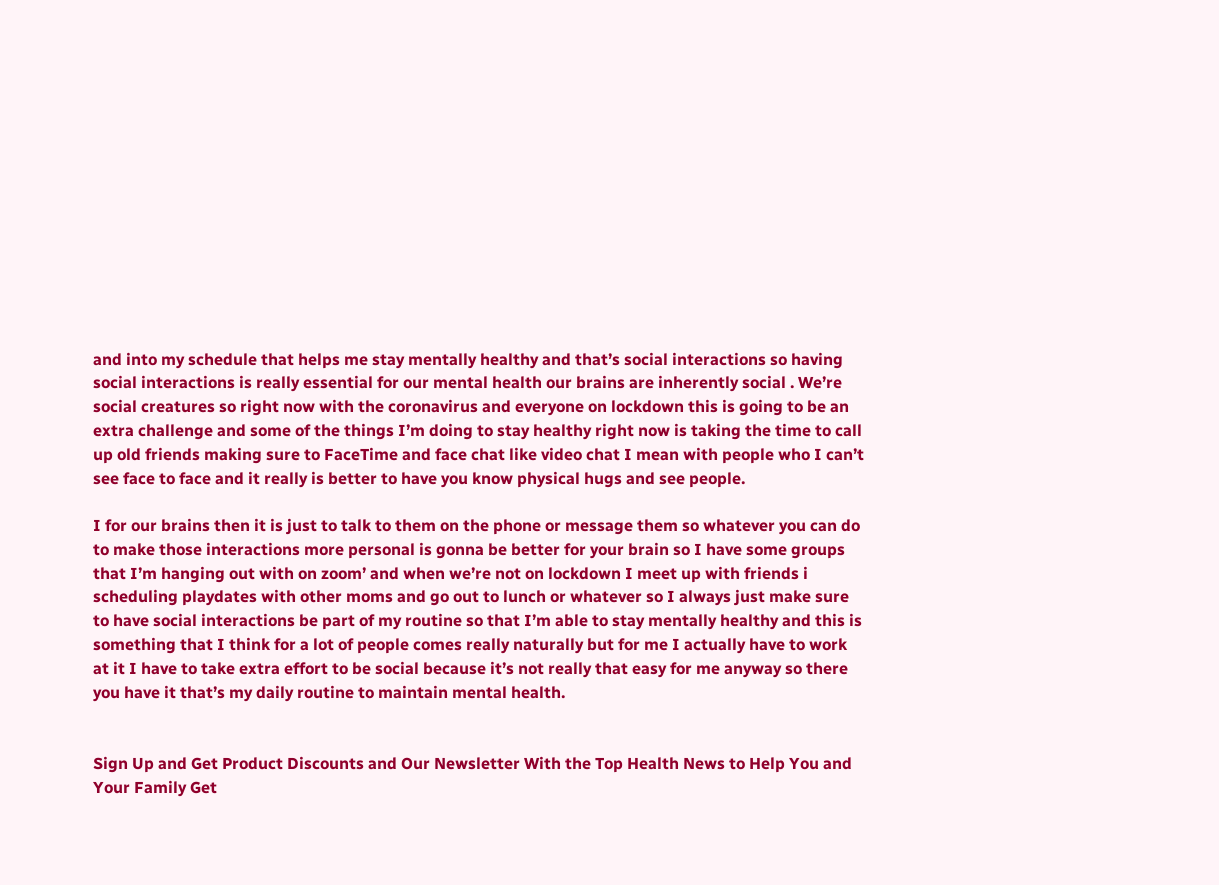and into my schedule that helps me stay mentally healthy and that’s social interactions so having social interactions is really essential for our mental health our brains are inherently social . We’re social creatures so right now with the coronavirus and everyone on lockdown this is going to be an extra challenge and some of the things I’m doing to stay healthy right now is taking the time to call up old friends making sure to FaceTime and face chat like video chat I mean with people who I can’t see face to face and it really is better to have you know physical hugs and see people.

I for our brains then it is just to talk to them on the phone or message them so whatever you can do to make those interactions more personal is gonna be better for your brain so I have some groups that I’m hanging out with on zoom’ and when we’re not on lockdown I meet up with friends i scheduling playdates with other moms and go out to lunch or whatever so I always just make sure to have social interactions be part of my routine so that I’m able to stay mentally healthy and this is something that I think for a lot of people comes really naturally but for me I actually have to work at it I have to take extra effort to be social because it’s not really that easy for me anyway so there you have it that’s my daily routine to maintain mental health.


Sign Up and Get Product Discounts and Our Newsletter With the Top Health News to Help You and Your Family Get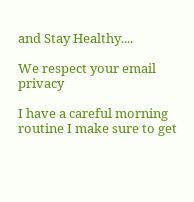and Stay Healthy....

We respect your email privacy

I have a careful morning routine I make sure to get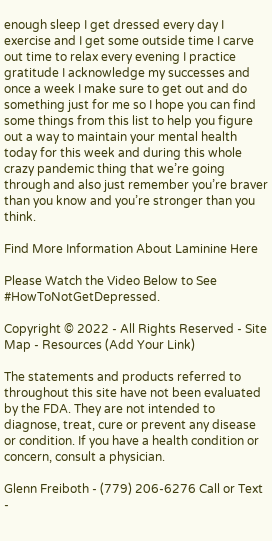enough sleep I get dressed every day I exercise and I get some outside time I carve out time to relax every evening I practice gratitude I acknowledge my successes and once a week I make sure to get out and do something just for me so I hope you can find some things from this list to help you figure out a way to maintain your mental health today for this week and during this whole crazy pandemic thing that we’re going through and also just remember you’re braver than you know and you’re stronger than you think.

Find More Information About Laminine Here

Please Watch the Video Below to See #HowToNotGetDepressed.

Copyright © 2022 - All Rights Reserved - Site Map - Resources (Add Your Link)

The statements and products referred to throughout this site have not been evaluated by the FDA. They are not intended to diagnose, treat, cure or prevent any disease or condition. If you have a health condition or concern, consult a physician.

Glenn Freiboth - (779) 206-6276 Call or Text -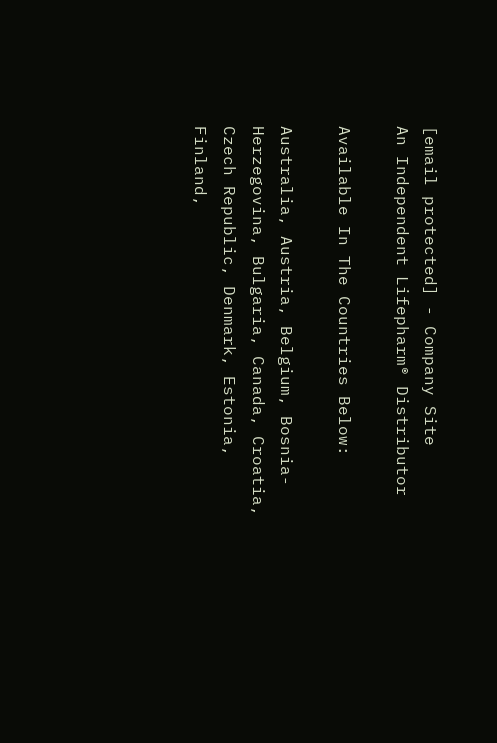[email protected] - Company Site
An Independent Lifepharm® Distributor

Available In The Countries Below:

Australia, Austria, Belgium, Bosnia-Herzegovina, Bulgaria, Canada, Croatia, Czech Republic, Denmark, Estonia, Finland,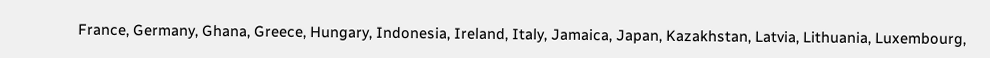France, Germany, Ghana, Greece, Hungary, Indonesia, Ireland, Italy, Jamaica, Japan, Kazakhstan, Latvia, Lithuania, Luxembourg,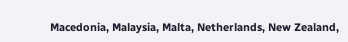Macedonia, Malaysia, Malta, Netherlands, New Zealand,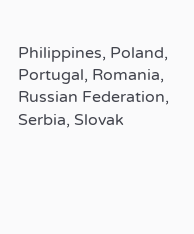Philippines, Poland, Portugal, Romania, Russian Federation, Serbia, Slovak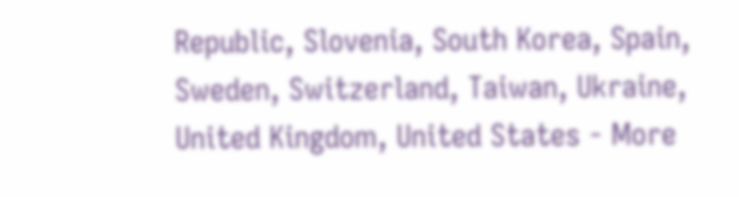Republic, Slovenia, South Korea, Spain, Sweden, Switzerland, Taiwan, Ukraine, United Kingdom, United States - More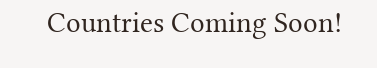Countries Coming Soon!